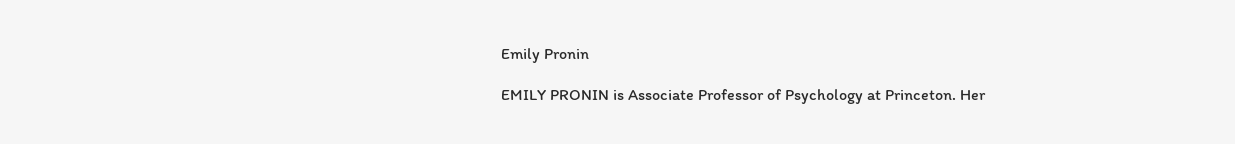Emily Pronin

EMILY PRONIN is Associate Professor of Psychology at Princeton. Her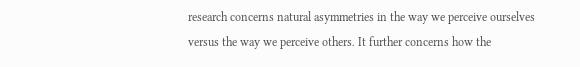research concerns natural asymmetries in the way we perceive ourselves versus the way we perceive others. It further concerns how the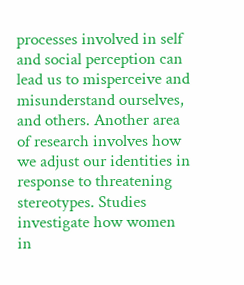processes involved in self and social perception can lead us to misperceive and misunderstand ourselves, and others. Another area of research involves how we adjust our identities in response to threatening stereotypes. Studies investigate how women in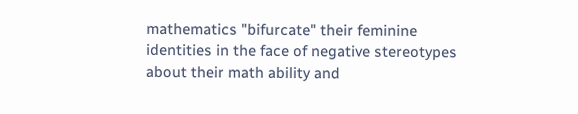mathematics "bifurcate" their feminine identities in the face of negative stereotypes about their math ability and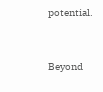potential.


Beyond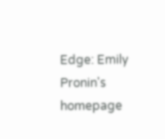Edge: Emily Pronin's homepage